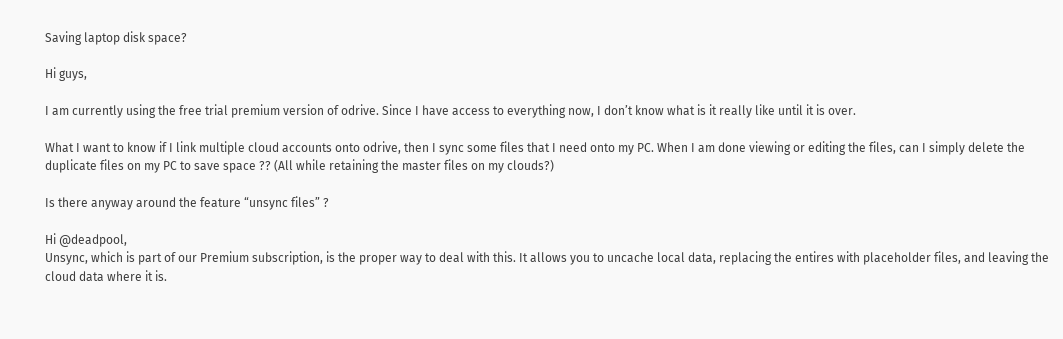Saving laptop disk space?

Hi guys,

I am currently using the free trial premium version of odrive. Since I have access to everything now, I don’t know what is it really like until it is over.

What I want to know if I link multiple cloud accounts onto odrive, then I sync some files that I need onto my PC. When I am done viewing or editing the files, can I simply delete the duplicate files on my PC to save space ?? (All while retaining the master files on my clouds?)

Is there anyway around the feature “unsync files” ?

Hi @deadpool,
Unsync, which is part of our Premium subscription, is the proper way to deal with this. It allows you to uncache local data, replacing the entires with placeholder files, and leaving the cloud data where it is.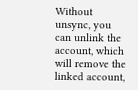Without unsync, you can unlink the account, which will remove the linked account,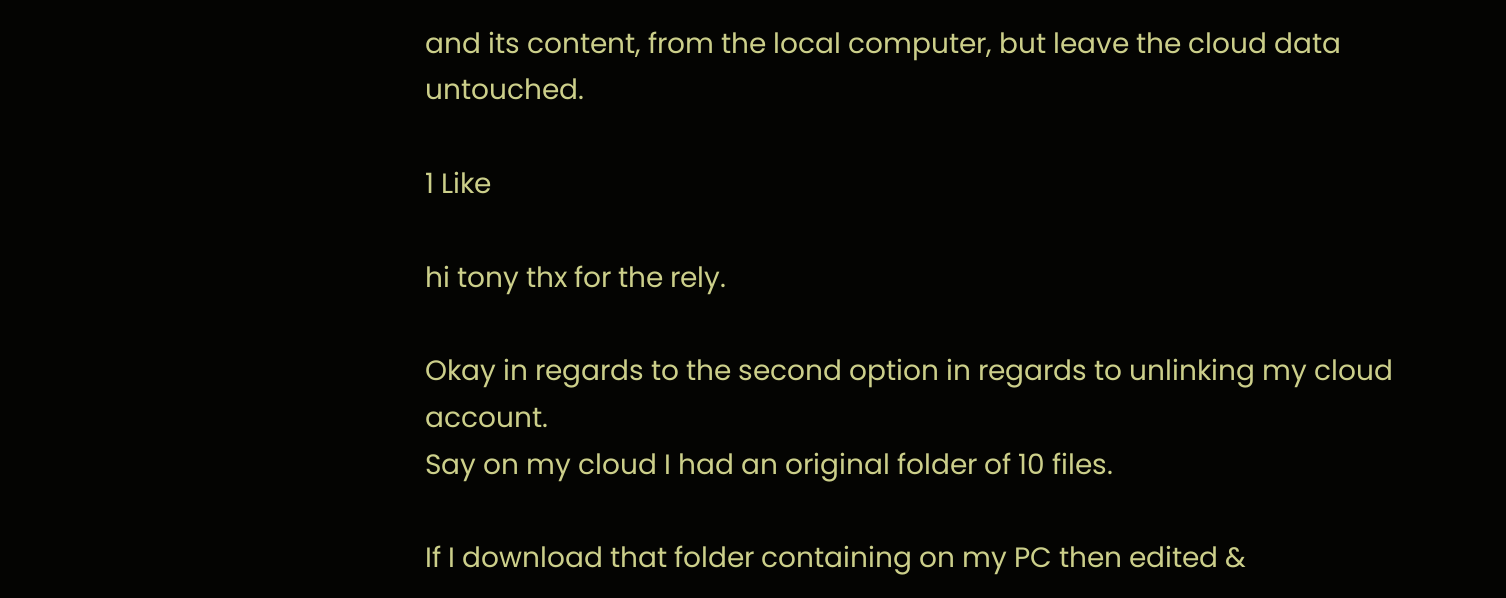and its content, from the local computer, but leave the cloud data untouched.

1 Like

hi tony thx for the rely.

Okay in regards to the second option in regards to unlinking my cloud account.
Say on my cloud I had an original folder of 10 files.

If I download that folder containing on my PC then edited &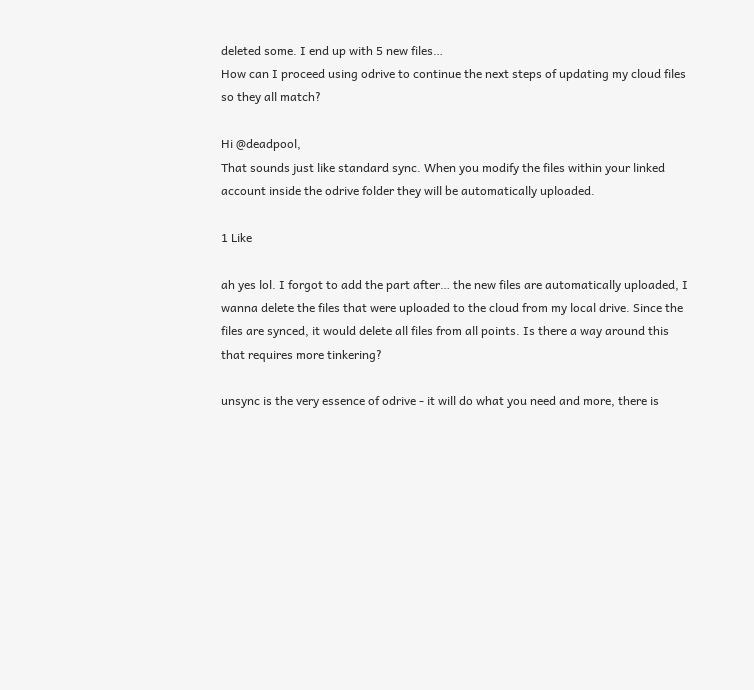deleted some. I end up with 5 new files…
How can I proceed using odrive to continue the next steps of updating my cloud files so they all match?

Hi @deadpool,
That sounds just like standard sync. When you modify the files within your linked account inside the odrive folder they will be automatically uploaded.

1 Like

ah yes lol. I forgot to add the part after… the new files are automatically uploaded, I wanna delete the files that were uploaded to the cloud from my local drive. Since the files are synced, it would delete all files from all points. Is there a way around this that requires more tinkering?

unsync is the very essence of odrive - it will do what you need and more, there is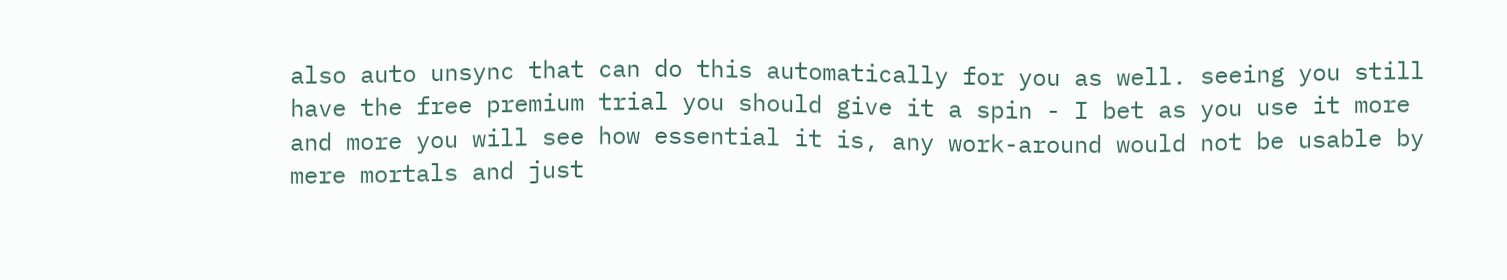also auto unsync that can do this automatically for you as well. seeing you still have the free premium trial you should give it a spin - I bet as you use it more and more you will see how essential it is, any work-around would not be usable by mere mortals and just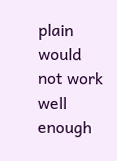plain would not work well enough